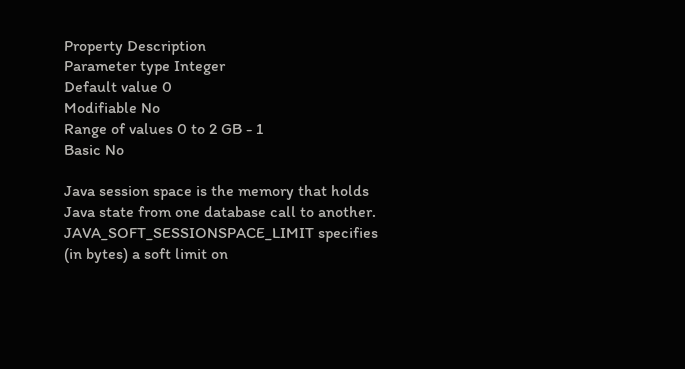Property Description
Parameter type Integer
Default value 0
Modifiable No
Range of values 0 to 2 GB - 1
Basic No

Java session space is the memory that holds Java state from one database call to another. JAVA_SOFT_SESSIONSPACE_LIMIT specifies (in bytes) a soft limit on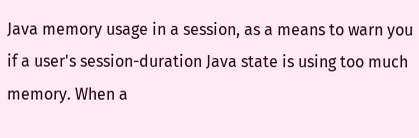Java memory usage in a session, as a means to warn you if a user's session-duration Java state is using too much memory. When a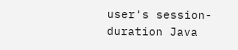user's session-duration Java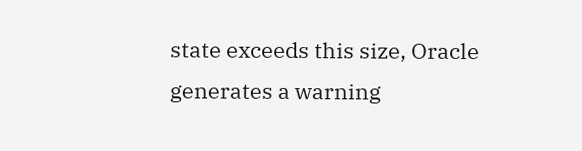state exceeds this size, Oracle generates a warning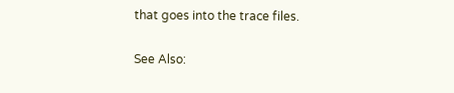that goes into the trace files.

See Also: